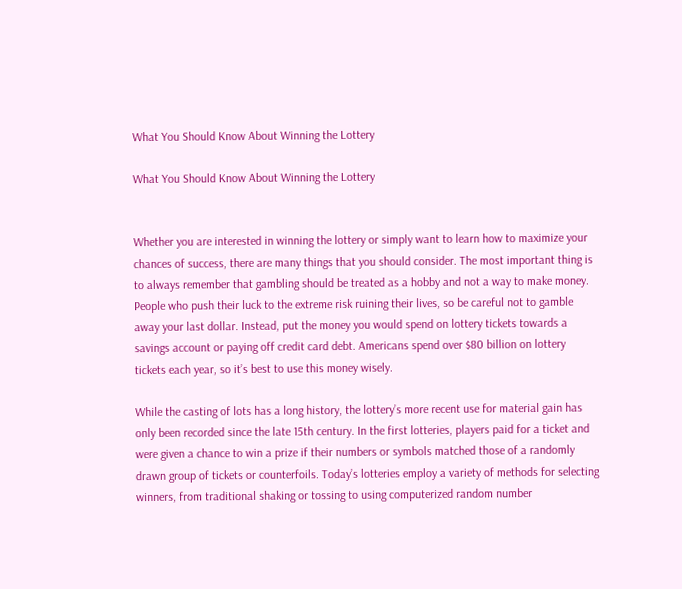What You Should Know About Winning the Lottery

What You Should Know About Winning the Lottery


Whether you are interested in winning the lottery or simply want to learn how to maximize your chances of success, there are many things that you should consider. The most important thing is to always remember that gambling should be treated as a hobby and not a way to make money. People who push their luck to the extreme risk ruining their lives, so be careful not to gamble away your last dollar. Instead, put the money you would spend on lottery tickets towards a savings account or paying off credit card debt. Americans spend over $80 billion on lottery tickets each year, so it’s best to use this money wisely.

While the casting of lots has a long history, the lottery’s more recent use for material gain has only been recorded since the late 15th century. In the first lotteries, players paid for a ticket and were given a chance to win a prize if their numbers or symbols matched those of a randomly drawn group of tickets or counterfoils. Today’s lotteries employ a variety of methods for selecting winners, from traditional shaking or tossing to using computerized random number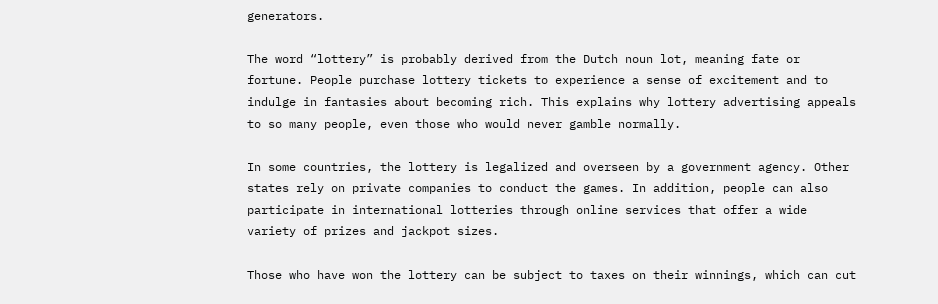generators.

The word “lottery” is probably derived from the Dutch noun lot, meaning fate or fortune. People purchase lottery tickets to experience a sense of excitement and to indulge in fantasies about becoming rich. This explains why lottery advertising appeals to so many people, even those who would never gamble normally.

In some countries, the lottery is legalized and overseen by a government agency. Other states rely on private companies to conduct the games. In addition, people can also participate in international lotteries through online services that offer a wide variety of prizes and jackpot sizes.

Those who have won the lottery can be subject to taxes on their winnings, which can cut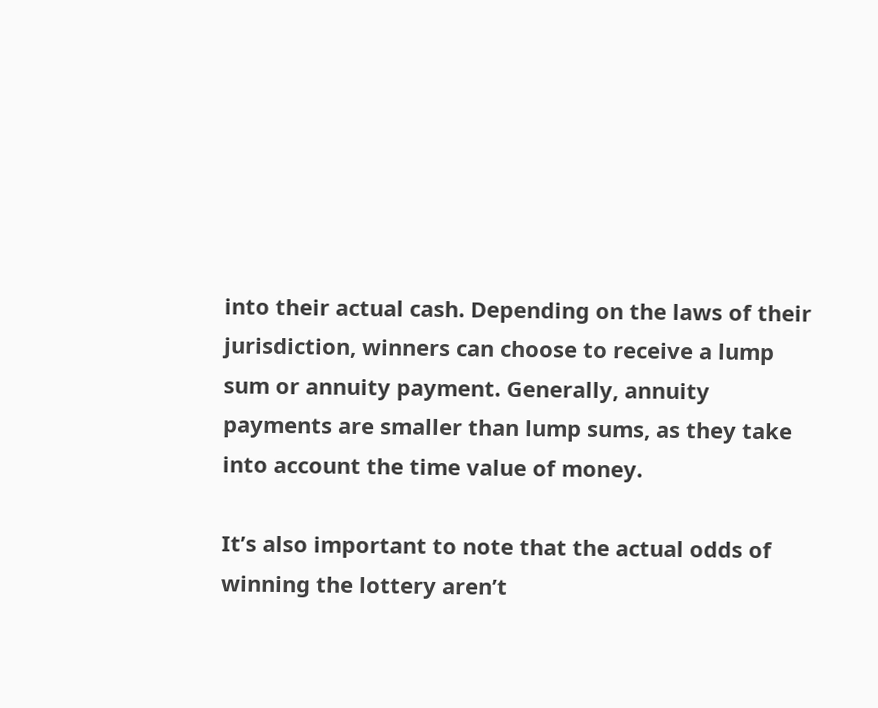into their actual cash. Depending on the laws of their jurisdiction, winners can choose to receive a lump sum or annuity payment. Generally, annuity payments are smaller than lump sums, as they take into account the time value of money.

It’s also important to note that the actual odds of winning the lottery aren’t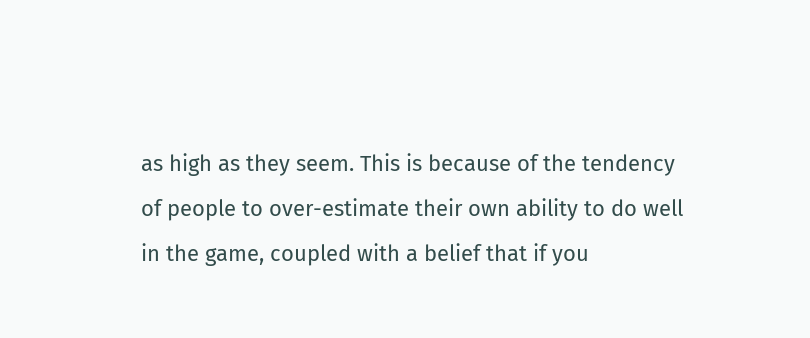as high as they seem. This is because of the tendency of people to over-estimate their own ability to do well in the game, coupled with a belief that if you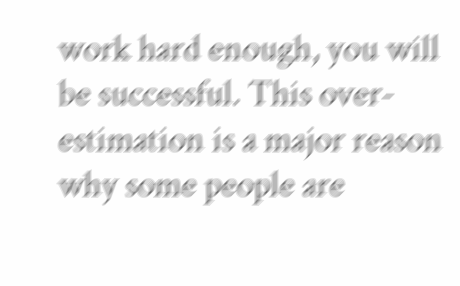work hard enough, you will be successful. This over-estimation is a major reason why some people are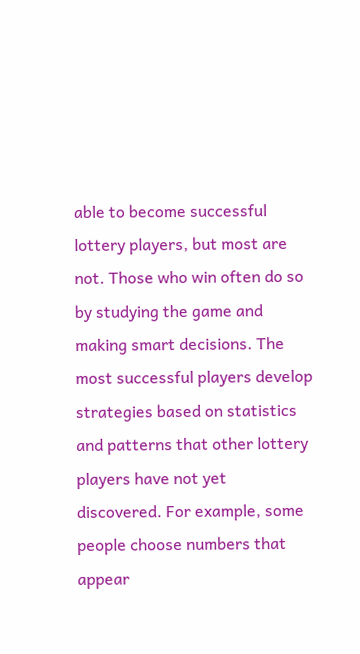able to become successful lottery players, but most are not. Those who win often do so by studying the game and making smart decisions. The most successful players develop strategies based on statistics and patterns that other lottery players have not yet discovered. For example, some people choose numbers that appear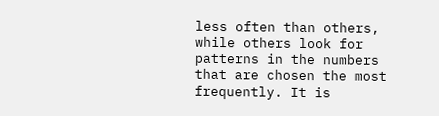less often than others, while others look for patterns in the numbers that are chosen the most frequently. It is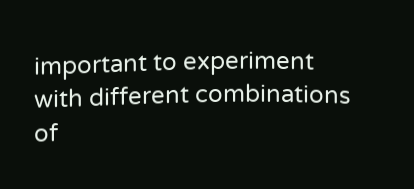important to experiment with different combinations of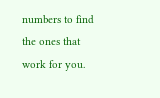numbers to find the ones that work for you.